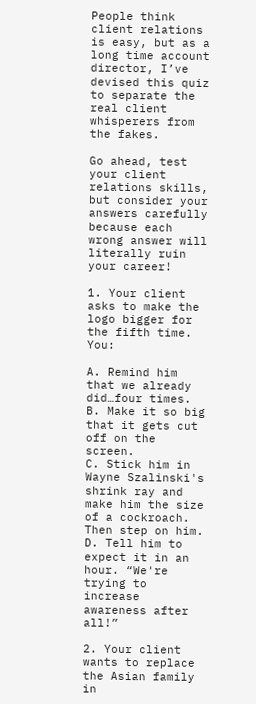People think client relations is easy, but as a long time account director, I’ve devised this quiz to separate the real client whisperers from the fakes.

Go ahead, test your client relations skills, but consider your answers carefully because each wrong answer will literally ruin your career!

1. Your client asks to make the logo bigger for the fifth time. You:

A. Remind him that we already did…four times.
B. Make it so big that it gets cut off on the screen.
C. Stick him in Wayne Szalinski's shrink ray and make him the size of a cockroach. Then step on him.
D. Tell him to expect it in an hour. “We're trying to increase awareness after all!”

2. Your client wants to replace the Asian family in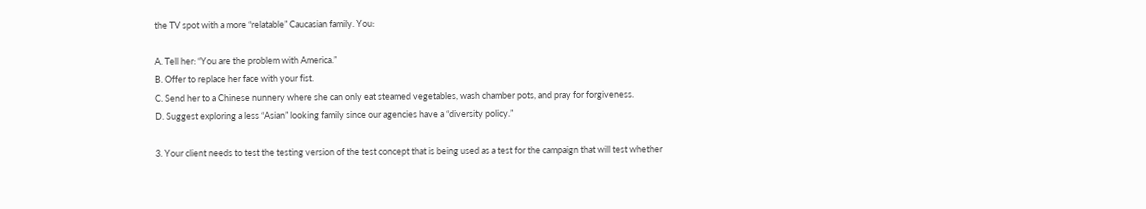the TV spot with a more “relatable” Caucasian family. You:

A. Tell her: “You are the problem with America.”
B. Offer to replace her face with your fist.
C. Send her to a Chinese nunnery where she can only eat steamed vegetables, wash chamber pots, and pray for forgiveness.
D. Suggest exploring a less “Asian” looking family since our agencies have a “diversity policy.”

3. Your client needs to test the testing version of the test concept that is being used as a test for the campaign that will test whether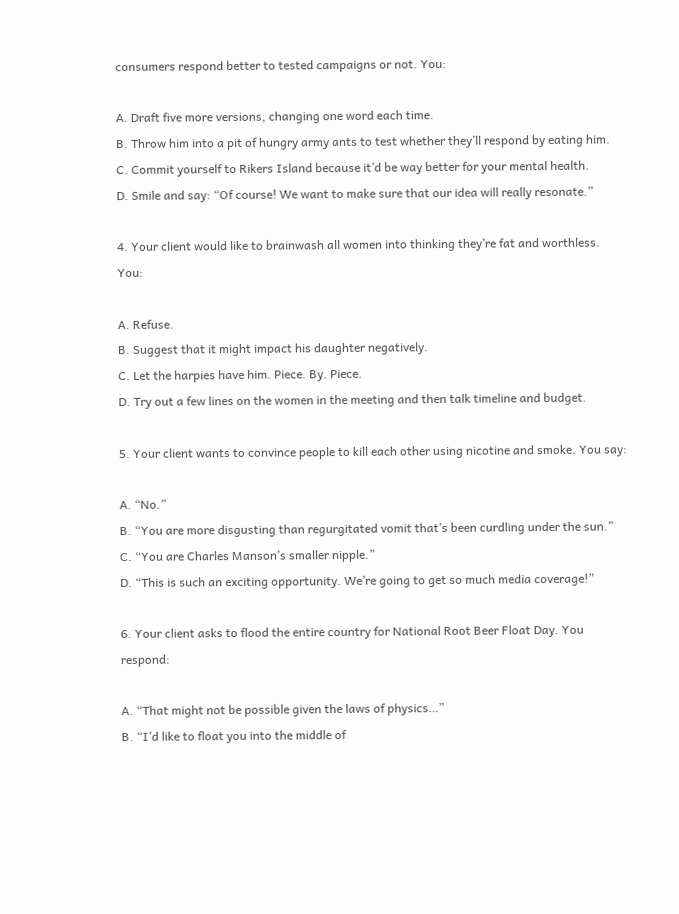consumers respond better to tested campaigns or not. You:

A. Draft five more versions, changing one word each time.
B. Throw him into a pit of hungry army ants to test whether they’ll respond by eating him.
C. Commit yourself to Rikers Island because it’d be way better for your mental health.
D. Smile and say: “Of course! We want to make sure that our idea will really resonate.”

4. Your client would like to brainwash all women into thinking they’re fat and worthless. You:

A. Refuse.
B. Suggest that it might impact his daughter negatively.
C. Let the harpies have him. Piece. By. Piece.
D. Try out a few lines on the women in the meeting and then talk timeline and budget.

5. Your client wants to convince people to kill each other using nicotine and smoke. You say:

A. “No.”
B. “You are more disgusting than regurgitated vomit that’s been curdling under the sun.”
C. “You are Charles Manson’s smaller nipple.”
D. “This is such an exciting opportunity. We’re going to get so much media coverage!”

6. Your client asks to flood the entire country for National Root Beer Float Day. You respond:

A. “That might not be possible given the laws of physics…”
B. “I’d like to float you into the middle of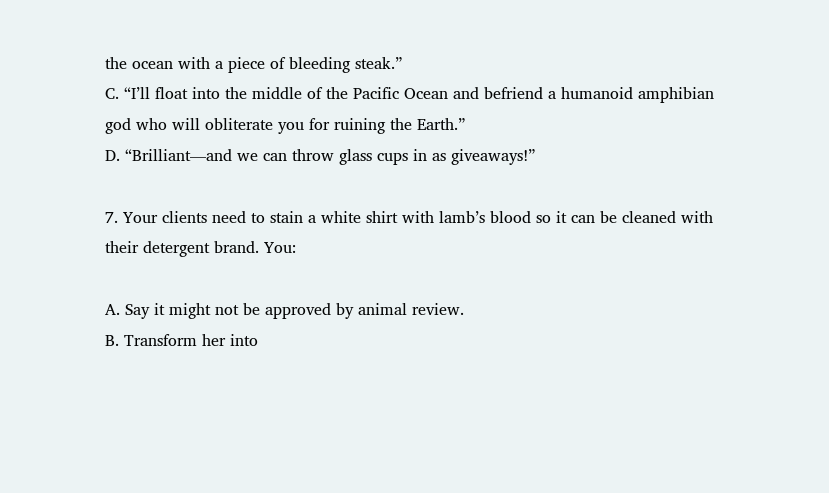the ocean with a piece of bleeding steak.”
C. “I’ll float into the middle of the Pacific Ocean and befriend a humanoid amphibian god who will obliterate you for ruining the Earth.”
D. “Brilliant—and we can throw glass cups in as giveaways!”

7. Your clients need to stain a white shirt with lamb’s blood so it can be cleaned with their detergent brand. You:

A. Say it might not be approved by animal review.
B. Transform her into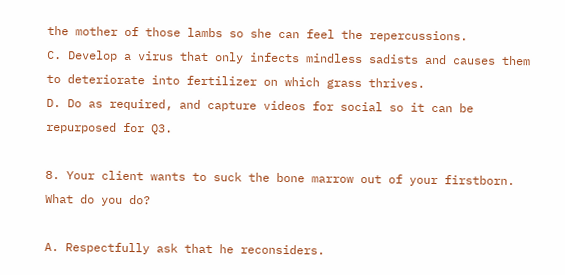the mother of those lambs so she can feel the repercussions.
C. Develop a virus that only infects mindless sadists and causes them to deteriorate into fertilizer on which grass thrives.
D. Do as required, and capture videos for social so it can be repurposed for Q3.

8. Your client wants to suck the bone marrow out of your firstborn. What do you do?

A. Respectfully ask that he reconsiders.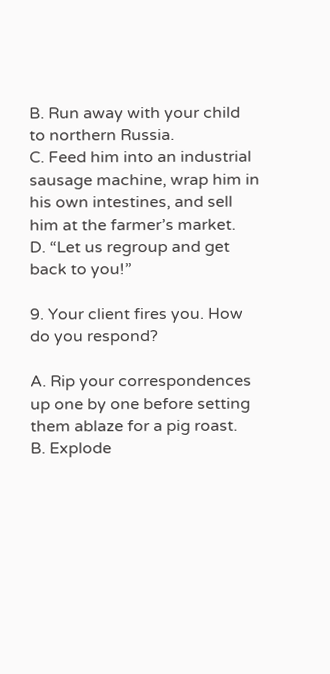B. Run away with your child to northern Russia.
C. Feed him into an industrial sausage machine, wrap him in his own intestines, and sell him at the farmer’s market.
D. “Let us regroup and get back to you!”

9. Your client fires you. How do you respond?

A. Rip your correspondences up one by one before setting them ablaze for a pig roast.
B. Explode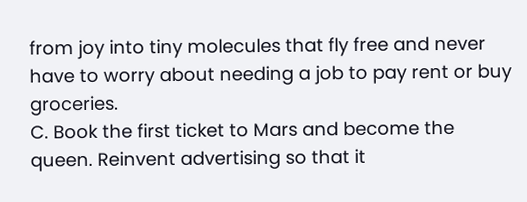from joy into tiny molecules that fly free and never have to worry about needing a job to pay rent or buy groceries.
C. Book the first ticket to Mars and become the queen. Reinvent advertising so that it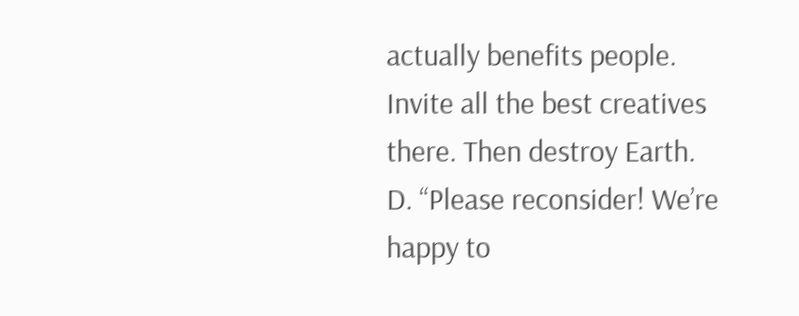actually benefits people. Invite all the best creatives there. Then destroy Earth.
D. “Please reconsider! We’re happy to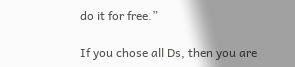do it for free.”

If you chose all Ds, then you are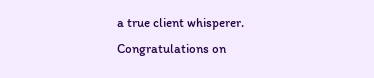a true client whisperer. Congratulations on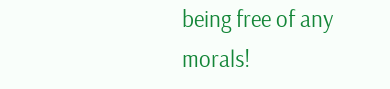being free of any morals!